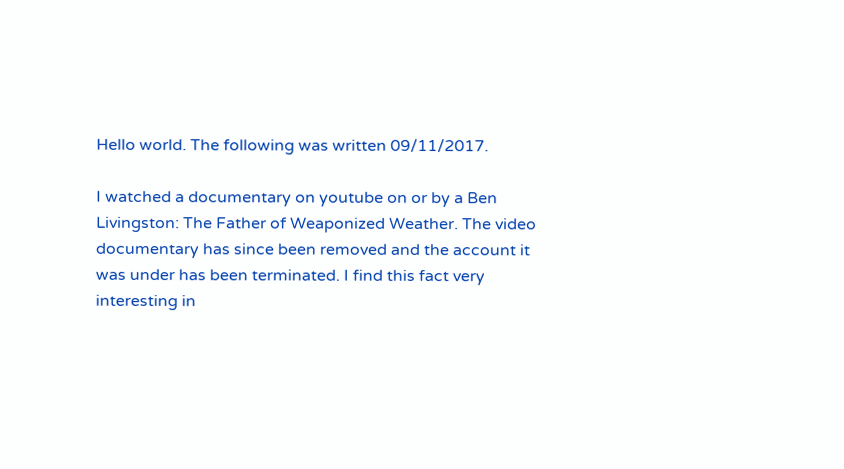Hello world. The following was written 09/11/2017.

I watched a documentary on youtube on or by a Ben Livingston: The Father of Weaponized Weather. The video documentary has since been removed and the account it was under has been terminated. I find this fact very interesting in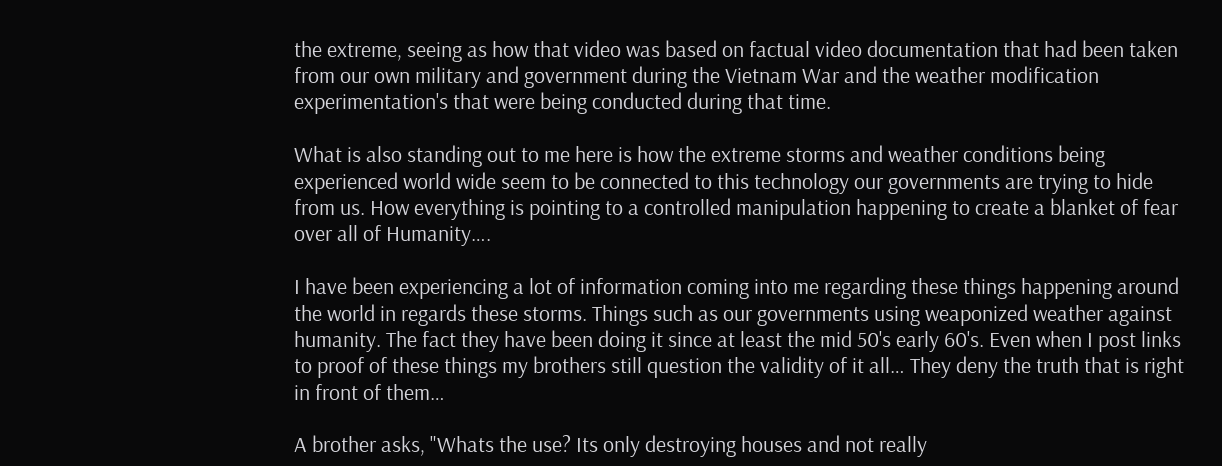the extreme, seeing as how that video was based on factual video documentation that had been taken from our own military and government during the Vietnam War and the weather modification experimentation's that were being conducted during that time.

What is also standing out to me here is how the extreme storms and weather conditions being experienced world wide seem to be connected to this technology our governments are trying to hide from us. How everything is pointing to a controlled manipulation happening to create a blanket of fear over all of Humanity….

I have been experiencing a lot of information coming into me regarding these things happening around the world in regards these storms. Things such as our governments using weaponized weather against humanity. The fact they have been doing it since at least the mid 50's early 60's. Even when I post links to proof of these things my brothers still question the validity of it all… They deny the truth that is right in front of them…

A brother asks, "Whats the use? Its only destroying houses and not really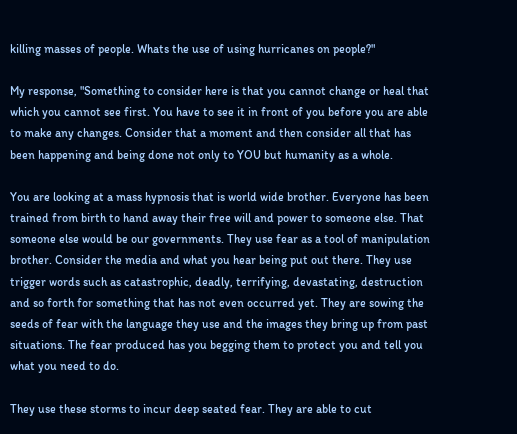killing masses of people. Whats the use of using hurricanes on people?"

My response, "Something to consider here is that you cannot change or heal that which you cannot see first. You have to see it in front of you before you are able to make any changes. Consider that a moment and then consider all that has been happening and being done not only to YOU but humanity as a whole.

You are looking at a mass hypnosis that is world wide brother. Everyone has been trained from birth to hand away their free will and power to someone else. That someone else would be our governments. They use fear as a tool of manipulation brother. Consider the media and what you hear being put out there. They use trigger words such as catastrophic, deadly, terrifying, devastating, destruction and so forth for something that has not even occurred yet. They are sowing the seeds of fear with the language they use and the images they bring up from past situations. The fear produced has you begging them to protect you and tell you what you need to do.

They use these storms to incur deep seated fear. They are able to cut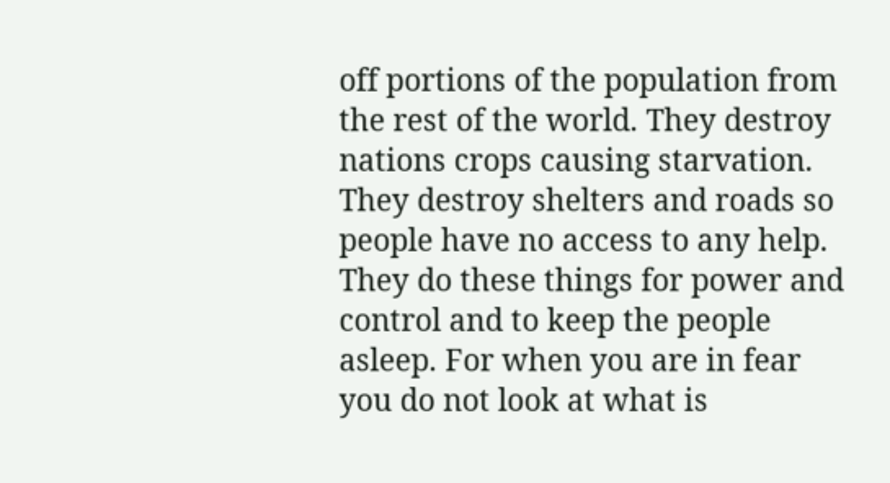off portions of the population from the rest of the world. They destroy nations crops causing starvation. They destroy shelters and roads so people have no access to any help. They do these things for power and control and to keep the people asleep. For when you are in fear you do not look at what is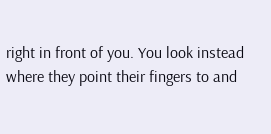right in front of you. You look instead where they point their fingers to and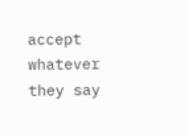accept whatever they say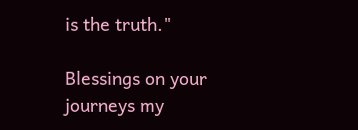is the truth."

Blessings on your journeys my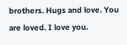brothers. Hugs and love. You are loved. I love you.